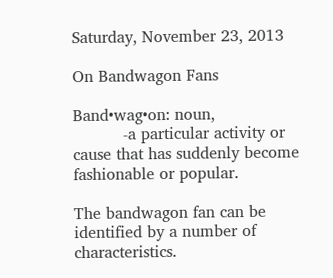Saturday, November 23, 2013

On Bandwagon Fans

Band•wag•on: noun,
          -a particular activity or cause that has suddenly become fashionable or popular.

The bandwagon fan can be identified by a number of characteristics.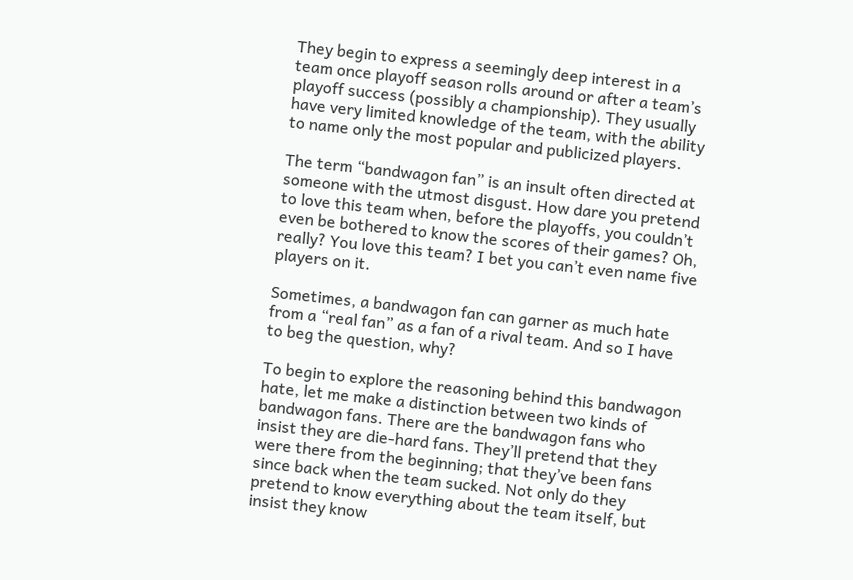They begin to express a seemingly deep interest in a team once playoff season rolls around or after a team’s playoff success (possibly a championship). They usually have very limited knowledge of the team, with the ability to name only the most popular and publicized players.

The term “bandwagon fan” is an insult often directed at someone with the utmost disgust. How dare you pretend to love this team when, before the playoffs, you couldn’t even be bothered to know the scores of their games? Oh, really? You love this team? I bet you can’t even name five players on it.

Sometimes, a bandwagon fan can garner as much hate from a “real fan” as a fan of a rival team. And so I have to beg the question, why?

To begin to explore the reasoning behind this bandwagon hate, let me make a distinction between two kinds of bandwagon fans. There are the bandwagon fans who insist they are die-hard fans. They’ll pretend that they were there from the beginning; that they’ve been fans since back when the team sucked. Not only do they pretend to know everything about the team itself, but insist they know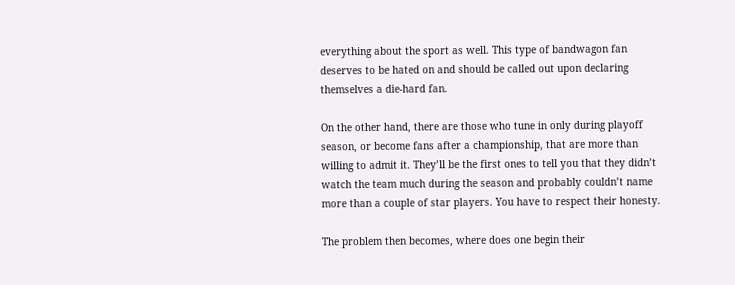everything about the sport as well. This type of bandwagon fan deserves to be hated on and should be called out upon declaring themselves a die-hard fan.

On the other hand, there are those who tune in only during playoff season, or become fans after a championship, that are more than willing to admit it. They’ll be the first ones to tell you that they didn’t watch the team much during the season and probably couldn’t name more than a couple of star players. You have to respect their honesty.

The problem then becomes, where does one begin their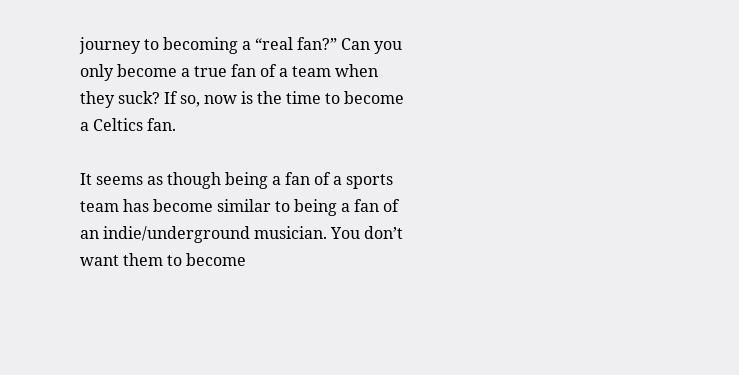journey to becoming a “real fan?” Can you only become a true fan of a team when they suck? If so, now is the time to become a Celtics fan.

It seems as though being a fan of a sports team has become similar to being a fan of an indie/underground musician. You don’t want them to become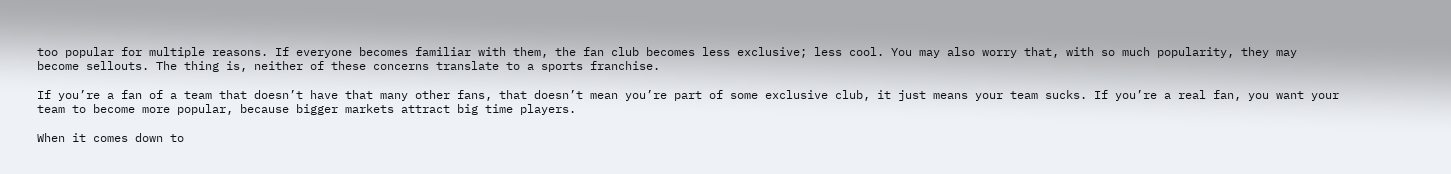too popular for multiple reasons. If everyone becomes familiar with them, the fan club becomes less exclusive; less cool. You may also worry that, with so much popularity, they may become sellouts. The thing is, neither of these concerns translate to a sports franchise.

If you’re a fan of a team that doesn’t have that many other fans, that doesn’t mean you’re part of some exclusive club, it just means your team sucks. If you’re a real fan, you want your team to become more popular, because bigger markets attract big time players.

When it comes down to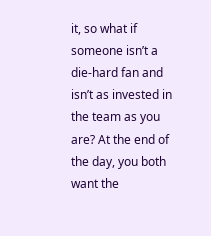it, so what if someone isn’t a die-hard fan and isn’t as invested in the team as you are? At the end of the day, you both want the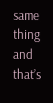same thing and that’s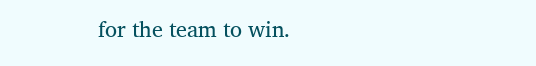for the team to win.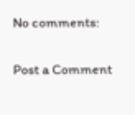No comments:

Post a Comment